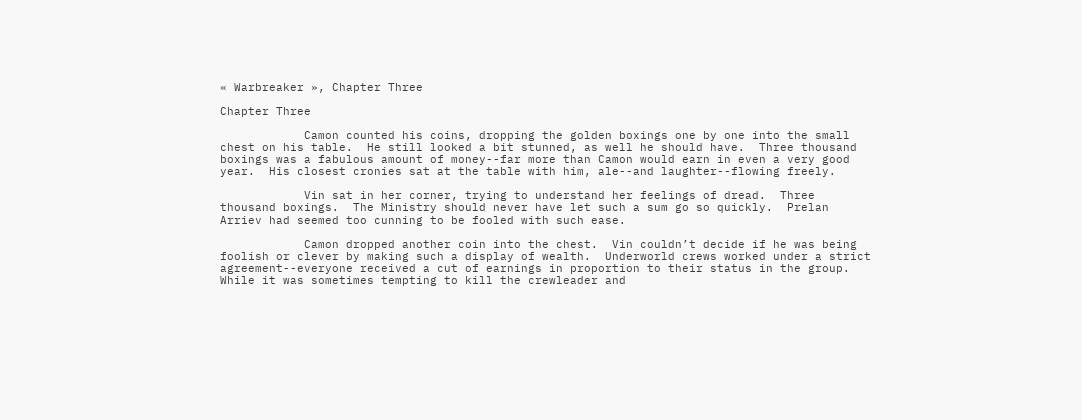« Warbreaker », Chapter Three

Chapter Three

            Camon counted his coins, dropping the golden boxings one by one into the small chest on his table.  He still looked a bit stunned, as well he should have.  Three thousand boxings was a fabulous amount of money--far more than Camon would earn in even a very good year.  His closest cronies sat at the table with him, ale--and laughter--flowing freely.

            Vin sat in her corner, trying to understand her feelings of dread.  Three thousand boxings.  The Ministry should never have let such a sum go so quickly.  Prelan Arriev had seemed too cunning to be fooled with such ease.

            Camon dropped another coin into the chest.  Vin couldn’t decide if he was being foolish or clever by making such a display of wealth.  Underworld crews worked under a strict agreement--everyone received a cut of earnings in proportion to their status in the group.  While it was sometimes tempting to kill the crewleader and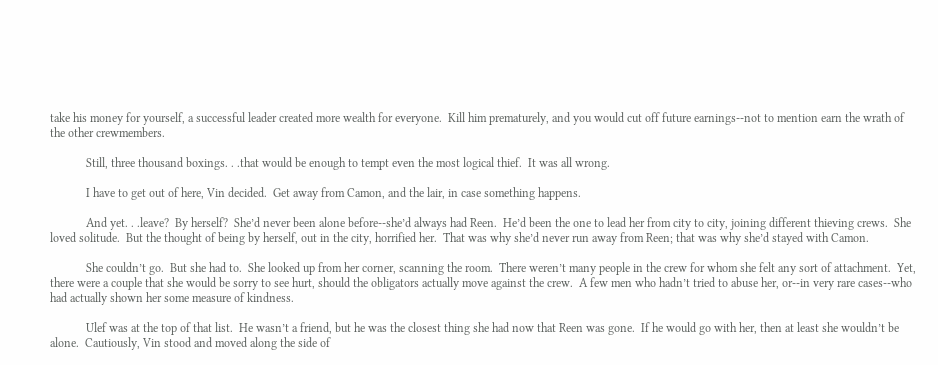take his money for yourself, a successful leader created more wealth for everyone.  Kill him prematurely, and you would cut off future earnings--not to mention earn the wrath of the other crewmembers.

            Still, three thousand boxings. . .that would be enough to tempt even the most logical thief.  It was all wrong.

            I have to get out of here, Vin decided.  Get away from Camon, and the lair, in case something happens.

            And yet. . .leave?  By herself?  She’d never been alone before--she’d always had Reen.  He’d been the one to lead her from city to city, joining different thieving crews.  She loved solitude.  But the thought of being by herself, out in the city, horrified her.  That was why she’d never run away from Reen; that was why she’d stayed with Camon.

            She couldn’t go.  But she had to.  She looked up from her corner, scanning the room.  There weren’t many people in the crew for whom she felt any sort of attachment.  Yet, there were a couple that she would be sorry to see hurt, should the obligators actually move against the crew.  A few men who hadn’t tried to abuse her, or--in very rare cases--who had actually shown her some measure of kindness.

            Ulef was at the top of that list.  He wasn’t a friend, but he was the closest thing she had now that Reen was gone.  If he would go with her, then at least she wouldn’t be alone.  Cautiously, Vin stood and moved along the side of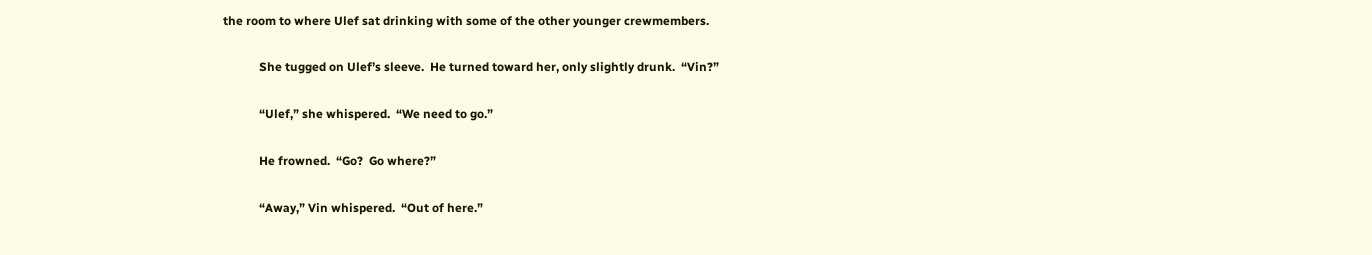the room to where Ulef sat drinking with some of the other younger crewmembers.

            She tugged on Ulef’s sleeve.  He turned toward her, only slightly drunk.  “Vin?”

            “Ulef,” she whispered.  “We need to go.”

            He frowned.  “Go?  Go where?”

            “Away,” Vin whispered.  “Out of here.”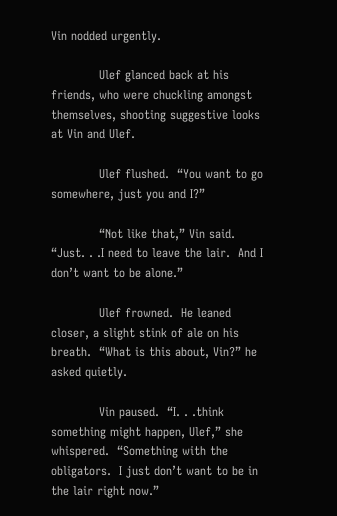Vin nodded urgently.

            Ulef glanced back at his friends, who were chuckling amongst themselves, shooting suggestive looks at Vin and Ulef.

            Ulef flushed.  “You want to go somewhere, just you and I?”

            “Not like that,” Vin said.  “Just. . .I need to leave the lair.  And I don’t want to be alone.”

            Ulef frowned.  He leaned closer, a slight stink of ale on his breath.  “What is this about, Vin?” he asked quietly.

            Vin paused.  “I. . .think something might happen, Ulef,” she whispered.  “Something with the obligators.  I just don’t want to be in the lair right now.”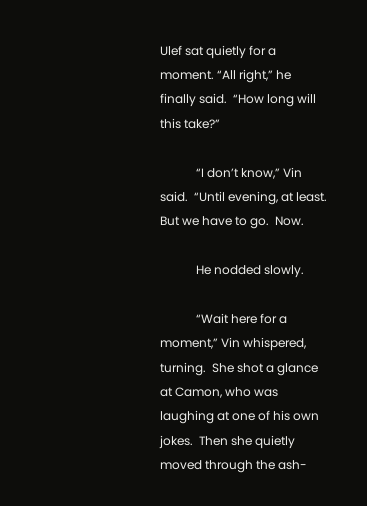Ulef sat quietly for a moment. “All right,” he finally said.  “How long will this take?”

            “I don’t know,” Vin said.  “Until evening, at least.  But we have to go.  Now.

            He nodded slowly.

            “Wait here for a moment,” Vin whispered, turning.  She shot a glance at Camon, who was laughing at one of his own jokes.  Then she quietly moved through the ash-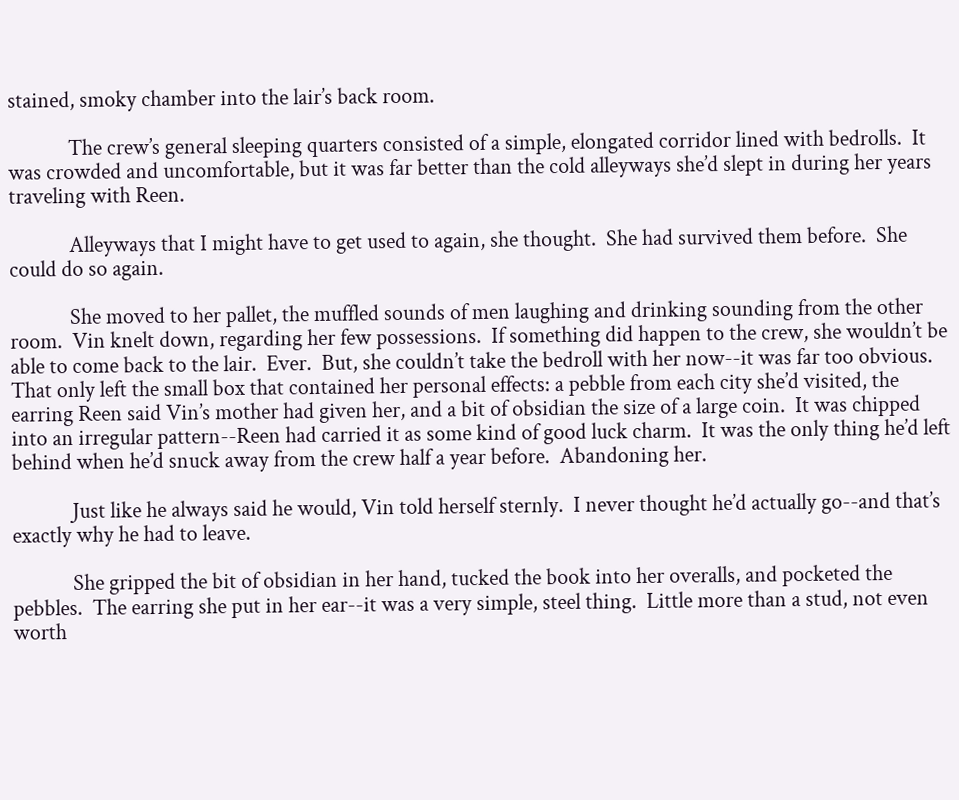stained, smoky chamber into the lair’s back room.

            The crew’s general sleeping quarters consisted of a simple, elongated corridor lined with bedrolls.  It was crowded and uncomfortable, but it was far better than the cold alleyways she’d slept in during her years traveling with Reen.

            Alleyways that I might have to get used to again, she thought.  She had survived them before.  She could do so again.

            She moved to her pallet, the muffled sounds of men laughing and drinking sounding from the other room.  Vin knelt down, regarding her few possessions.  If something did happen to the crew, she wouldn’t be able to come back to the lair.  Ever.  But, she couldn’t take the bedroll with her now--it was far too obvious.  That only left the small box that contained her personal effects: a pebble from each city she’d visited, the earring Reen said Vin’s mother had given her, and a bit of obsidian the size of a large coin.  It was chipped into an irregular pattern--Reen had carried it as some kind of good luck charm.  It was the only thing he’d left behind when he’d snuck away from the crew half a year before.  Abandoning her.

            Just like he always said he would, Vin told herself sternly.  I never thought he’d actually go--and that’s exactly why he had to leave.

            She gripped the bit of obsidian in her hand, tucked the book into her overalls, and pocketed the pebbles.  The earring she put in her ear--it was a very simple, steel thing.  Little more than a stud, not even worth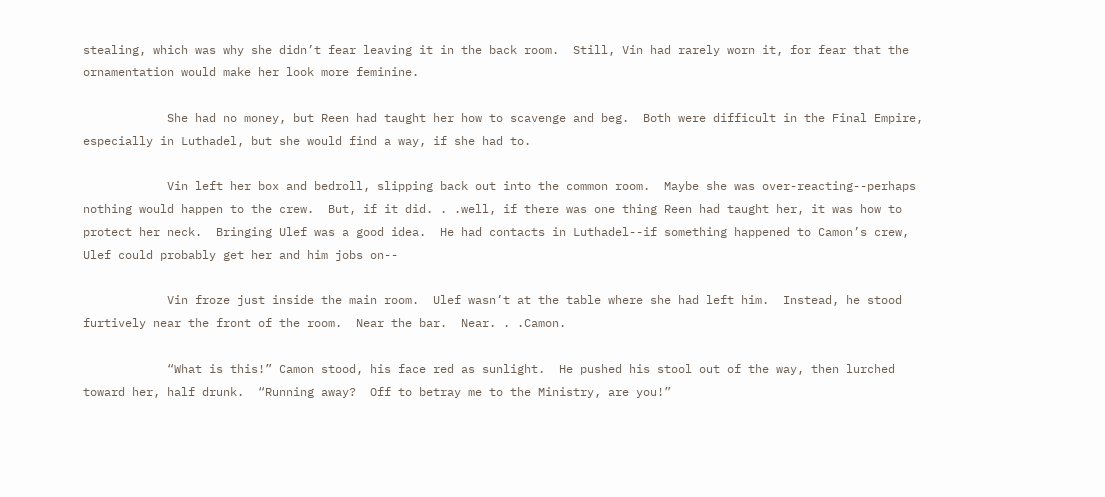stealing, which was why she didn’t fear leaving it in the back room.  Still, Vin had rarely worn it, for fear that the ornamentation would make her look more feminine.

            She had no money, but Reen had taught her how to scavenge and beg.  Both were difficult in the Final Empire, especially in Luthadel, but she would find a way, if she had to.

            Vin left her box and bedroll, slipping back out into the common room.  Maybe she was over-reacting--perhaps nothing would happen to the crew.  But, if it did. . .well, if there was one thing Reen had taught her, it was how to protect her neck.  Bringing Ulef was a good idea.  He had contacts in Luthadel--if something happened to Camon’s crew, Ulef could probably get her and him jobs on--

            Vin froze just inside the main room.  Ulef wasn’t at the table where she had left him.  Instead, he stood furtively near the front of the room.  Near the bar.  Near. . .Camon.

            “What is this!” Camon stood, his face red as sunlight.  He pushed his stool out of the way, then lurched toward her, half drunk.  “Running away?  Off to betray me to the Ministry, are you!”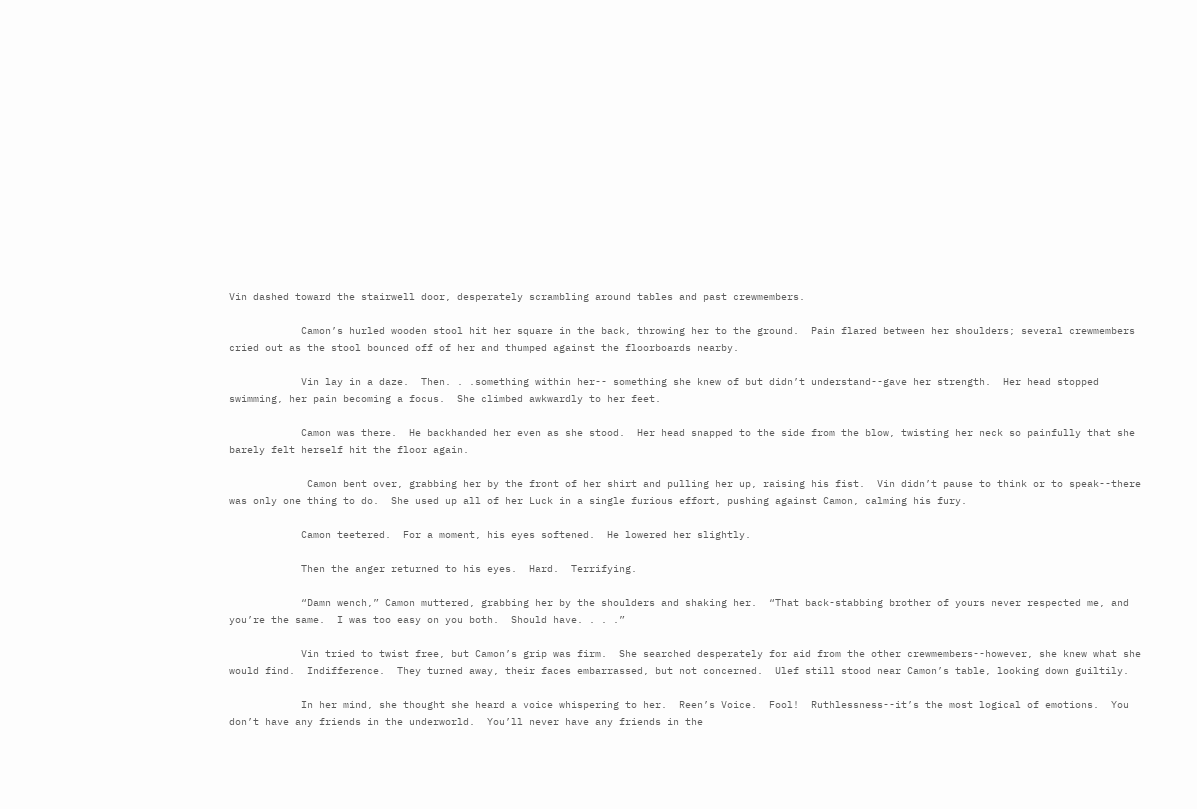Vin dashed toward the stairwell door, desperately scrambling around tables and past crewmembers.

            Camon’s hurled wooden stool hit her square in the back, throwing her to the ground.  Pain flared between her shoulders; several crewmembers cried out as the stool bounced off of her and thumped against the floorboards nearby.

            Vin lay in a daze.  Then. . .something within her-- something she knew of but didn’t understand--gave her strength.  Her head stopped swimming, her pain becoming a focus.  She climbed awkwardly to her feet.

            Camon was there.  He backhanded her even as she stood.  Her head snapped to the side from the blow, twisting her neck so painfully that she barely felt herself hit the floor again.

             Camon bent over, grabbing her by the front of her shirt and pulling her up, raising his fist.  Vin didn’t pause to think or to speak--there was only one thing to do.  She used up all of her Luck in a single furious effort, pushing against Camon, calming his fury.

            Camon teetered.  For a moment, his eyes softened.  He lowered her slightly.

            Then the anger returned to his eyes.  Hard.  Terrifying.

            “Damn wench,” Camon muttered, grabbing her by the shoulders and shaking her.  “That back-stabbing brother of yours never respected me, and you’re the same.  I was too easy on you both.  Should have. . . .”

            Vin tried to twist free, but Camon’s grip was firm.  She searched desperately for aid from the other crewmembers--however, she knew what she would find.  Indifference.  They turned away, their faces embarrassed, but not concerned.  Ulef still stood near Camon’s table, looking down guiltily.

            In her mind, she thought she heard a voice whispering to her.  Reen’s Voice.  Fool!  Ruthlessness--it’s the most logical of emotions.  You don’t have any friends in the underworld.  You’ll never have any friends in the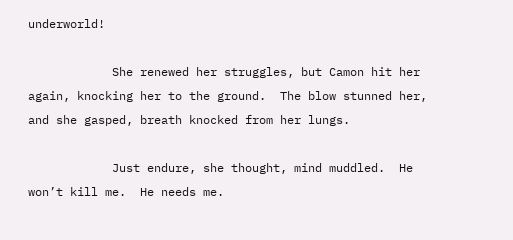underworld!

            She renewed her struggles, but Camon hit her again, knocking her to the ground.  The blow stunned her, and she gasped, breath knocked from her lungs.

            Just endure, she thought, mind muddled.  He won’t kill me.  He needs me.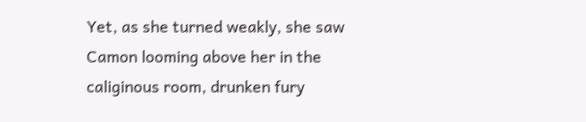Yet, as she turned weakly, she saw Camon looming above her in the caliginous room, drunken fury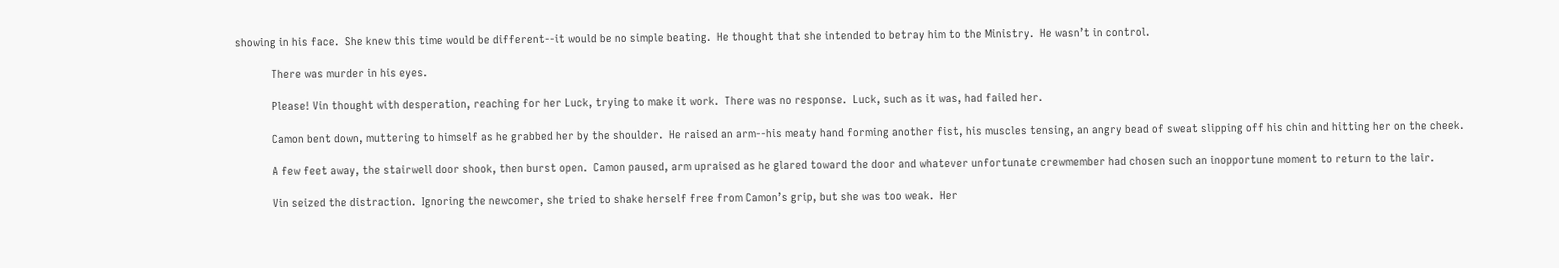showing in his face.  She knew this time would be different--it would be no simple beating.  He thought that she intended to betray him to the Ministry.  He wasn’t in control.

            There was murder in his eyes.

            Please! Vin thought with desperation, reaching for her Luck, trying to make it work.  There was no response.  Luck, such as it was, had failed her.

            Camon bent down, muttering to himself as he grabbed her by the shoulder.  He raised an arm--his meaty hand forming another fist, his muscles tensing, an angry bead of sweat slipping off his chin and hitting her on the cheek.

            A few feet away, the stairwell door shook, then burst open.  Camon paused, arm upraised as he glared toward the door and whatever unfortunate crewmember had chosen such an inopportune moment to return to the lair.

            Vin seized the distraction.  Ignoring the newcomer, she tried to shake herself free from Camon’s grip, but she was too weak.  Her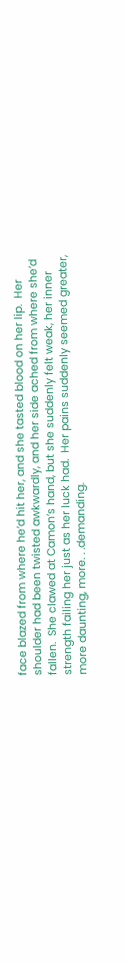face blazed from where he’d hit her, and she tasted blood on her lip.  Her shoulder had been twisted awkwardly, and her side ached from where she’d fallen.  She clawed at Camon’s hand, but she suddenly felt weak, her inner strength failing her just as her luck had.  Her pains suddenly seemed greater, more daunting, more. . .demanding.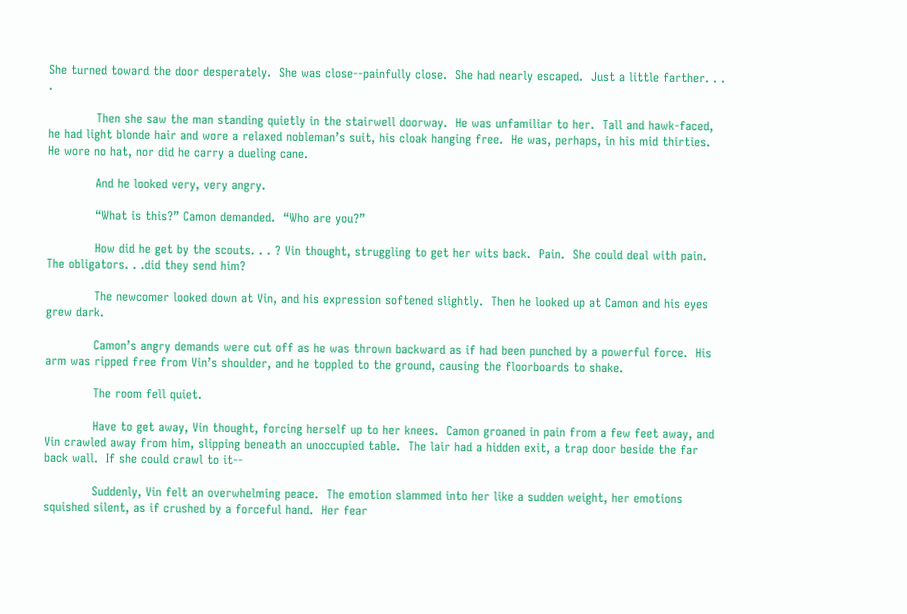She turned toward the door desperately.  She was close--painfully close.  She had nearly escaped.  Just a little farther. . . .

            Then she saw the man standing quietly in the stairwell doorway.  He was unfamiliar to her.  Tall and hawk-faced, he had light blonde hair and wore a relaxed nobleman’s suit, his cloak hanging free.  He was, perhaps, in his mid thirties.  He wore no hat, nor did he carry a dueling cane.

            And he looked very, very angry.

            “What is this?” Camon demanded.  “Who are you?”

            How did he get by the scouts. . . ? Vin thought, struggling to get her wits back.  Pain.  She could deal with pain.  The obligators. . .did they send him?

            The newcomer looked down at Vin, and his expression softened slightly.  Then he looked up at Camon and his eyes grew dark.

            Camon’s angry demands were cut off as he was thrown backward as if had been punched by a powerful force.  His arm was ripped free from Vin’s shoulder, and he toppled to the ground, causing the floorboards to shake.

            The room fell quiet.

            Have to get away, Vin thought, forcing herself up to her knees.  Camon groaned in pain from a few feet away, and Vin crawled away from him, slipping beneath an unoccupied table.  The lair had a hidden exit, a trap door beside the far back wall.  If she could crawl to it--

            Suddenly, Vin felt an overwhelming peace.  The emotion slammed into her like a sudden weight, her emotions squished silent, as if crushed by a forceful hand.  Her fear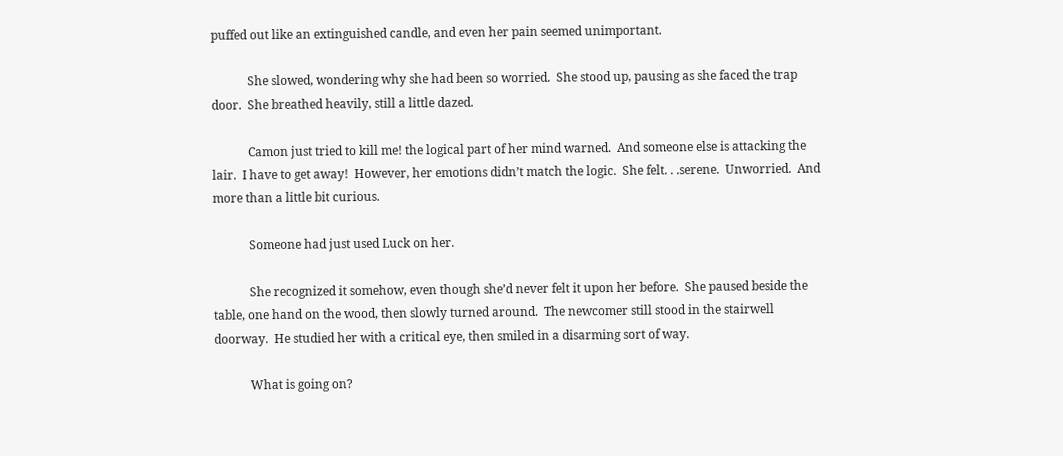puffed out like an extinguished candle, and even her pain seemed unimportant.

            She slowed, wondering why she had been so worried.  She stood up, pausing as she faced the trap door.  She breathed heavily, still a little dazed.

            Camon just tried to kill me! the logical part of her mind warned.  And someone else is attacking the lair.  I have to get away!  However, her emotions didn’t match the logic.  She felt. . .serene.  Unworried.  And more than a little bit curious.

            Someone had just used Luck on her.

            She recognized it somehow, even though she’d never felt it upon her before.  She paused beside the table, one hand on the wood, then slowly turned around.  The newcomer still stood in the stairwell doorway.  He studied her with a critical eye, then smiled in a disarming sort of way.

            What is going on?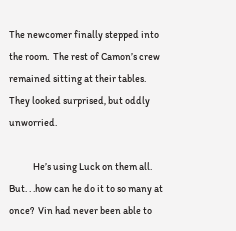The newcomer finally stepped into the room.  The rest of Camon’s crew remained sitting at their tables.  They looked surprised, but oddly unworried.

            He’s using Luck on them all.  But. . .how can he do it to so many at once?  Vin had never been able to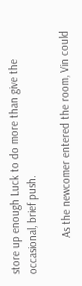store up enough Luck to do more than give the occasional, brief push.

            As the newcomer entered the room, Vin could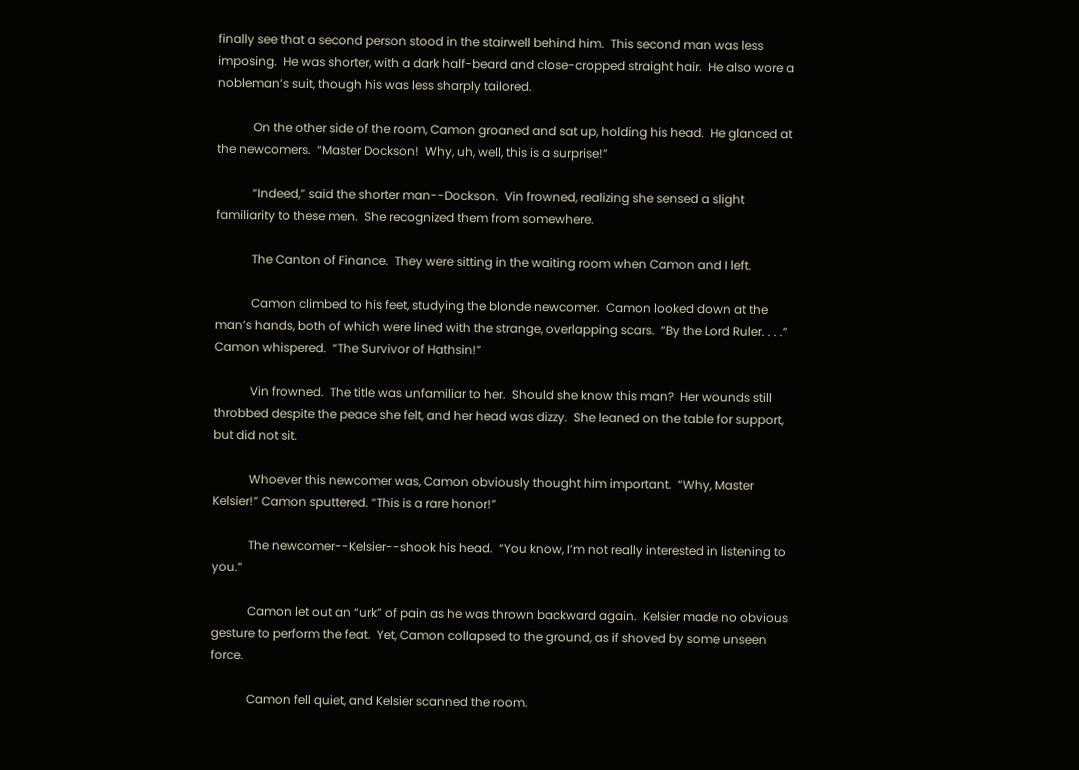finally see that a second person stood in the stairwell behind him.  This second man was less imposing.  He was shorter, with a dark half-beard and close-cropped straight hair.  He also wore a nobleman’s suit, though his was less sharply tailored.

            On the other side of the room, Camon groaned and sat up, holding his head.  He glanced at the newcomers.  “Master Dockson!  Why, uh, well, this is a surprise!”

            “Indeed,” said the shorter man--Dockson.  Vin frowned, realizing she sensed a slight familiarity to these men.  She recognized them from somewhere.

            The Canton of Finance.  They were sitting in the waiting room when Camon and I left.

            Camon climbed to his feet, studying the blonde newcomer.  Camon looked down at the man’s hands, both of which were lined with the strange, overlapping scars.  “By the Lord Ruler. . . .” Camon whispered.  “The Survivor of Hathsin!”

            Vin frowned.  The title was unfamiliar to her.  Should she know this man?  Her wounds still throbbed despite the peace she felt, and her head was dizzy.  She leaned on the table for support, but did not sit.

            Whoever this newcomer was, Camon obviously thought him important.  “Why, Master Kelsier!” Camon sputtered. “This is a rare honor!”

            The newcomer--Kelsier--shook his head.  “You know, I’m not really interested in listening to you.”

            Camon let out an “urk” of pain as he was thrown backward again.  Kelsier made no obvious gesture to perform the feat.  Yet, Camon collapsed to the ground, as if shoved by some unseen force.

            Camon fell quiet, and Kelsier scanned the room.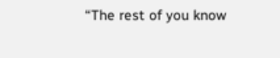“The rest of you know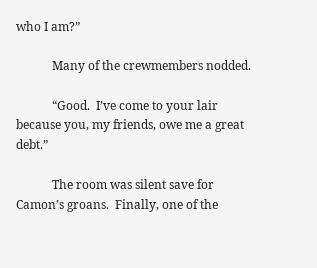who I am?”

            Many of the crewmembers nodded.

            “Good.  I’ve come to your lair because you, my friends, owe me a great debt.”

            The room was silent save for Camon’s groans.  Finally, one of the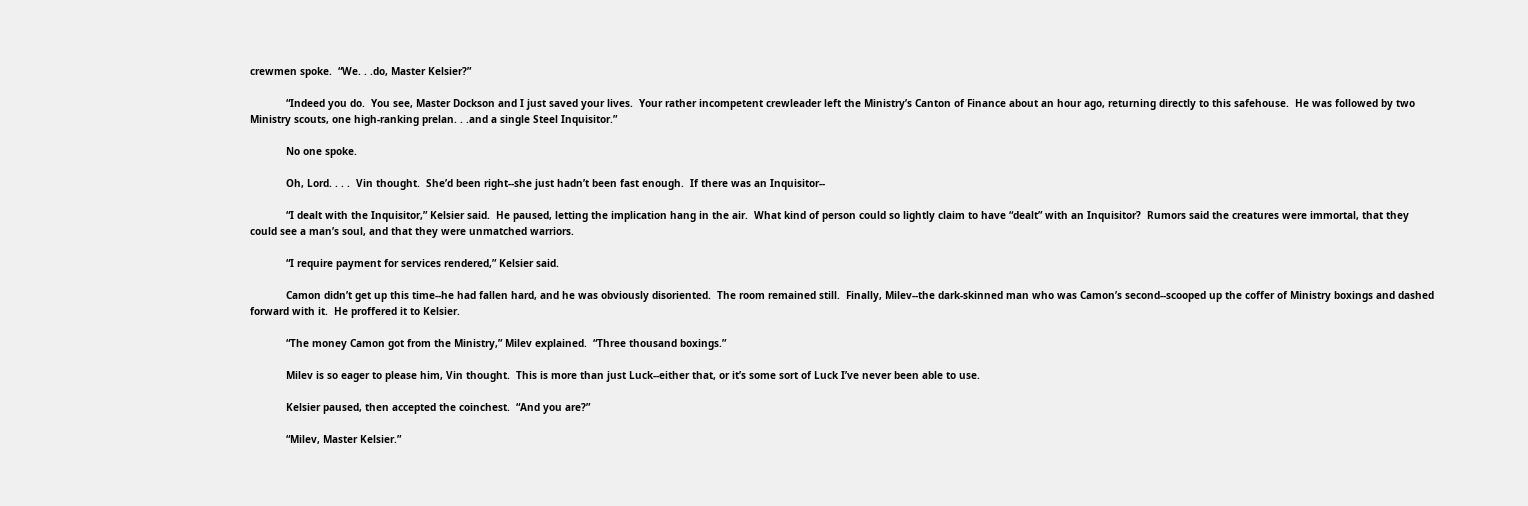crewmen spoke.  “We. . .do, Master Kelsier?”

            “Indeed you do.  You see, Master Dockson and I just saved your lives.  Your rather incompetent crewleader left the Ministry’s Canton of Finance about an hour ago, returning directly to this safehouse.  He was followed by two Ministry scouts, one high-ranking prelan. . .and a single Steel Inquisitor.”

            No one spoke.

            Oh, Lord. . . .  Vin thought.  She’d been right--she just hadn’t been fast enough.  If there was an Inquisitor--

            “I dealt with the Inquisitor,” Kelsier said.  He paused, letting the implication hang in the air.  What kind of person could so lightly claim to have “dealt” with an Inquisitor?  Rumors said the creatures were immortal, that they could see a man’s soul, and that they were unmatched warriors.

            “I require payment for services rendered,” Kelsier said.

            Camon didn’t get up this time--he had fallen hard, and he was obviously disoriented.  The room remained still.  Finally, Milev--the dark-skinned man who was Camon’s second--scooped up the coffer of Ministry boxings and dashed forward with it.  He proffered it to Kelsier.

            “The money Camon got from the Ministry,” Milev explained.  “Three thousand boxings.”

            Milev is so eager to please him, Vin thought.  This is more than just Luck--either that, or it’s some sort of Luck I’ve never been able to use.

            Kelsier paused, then accepted the coinchest.  “And you are?”

            “Milev, Master Kelsier.”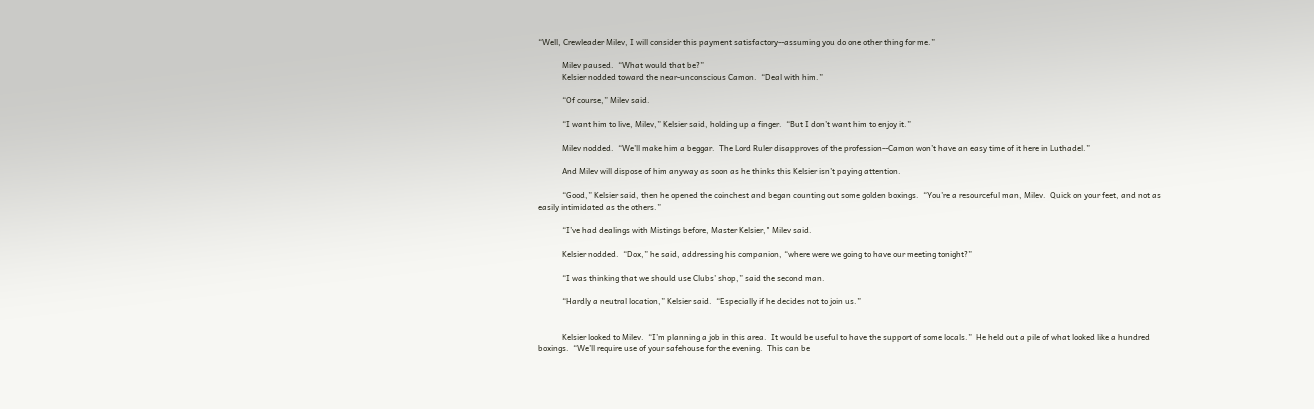“Well, Crewleader Milev, I will consider this payment satisfactory--assuming you do one other thing for me.”

            Milev paused.  “What would that be?”
            Kelsier nodded toward the near-unconscious Camon.  “Deal with him.”

            “Of course,” Milev said.

            “I want him to live, Milev,” Kelsier said, holding up a finger.  “But I don’t want him to enjoy it.”

            Milev nodded.  “We’ll make him a beggar.  The Lord Ruler disapproves of the profession--Camon won’t have an easy time of it here in Luthadel.”

            And Milev will dispose of him anyway as soon as he thinks this Kelsier isn’t paying attention.

            “Good,” Kelsier said, then he opened the coinchest and began counting out some golden boxings.  “You’re a resourceful man, Milev.  Quick on your feet, and not as easily intimidated as the others.”

            “I’ve had dealings with Mistings before, Master Kelsier," Milev said.

            Kelsier nodded.  “Dox,” he said, addressing his companion, “where were we going to have our meeting tonight?”

            “I was thinking that we should use Clubs’ shop,” said the second man.

            “Hardly a neutral location,” Kelsier said.  “Especially if he decides not to join us.”


            Kelsier looked to Milev.  “I’m planning a job in this area.  It would be useful to have the support of some locals.”  He held out a pile of what looked like a hundred boxings.  “We’ll require use of your safehouse for the evening.  This can be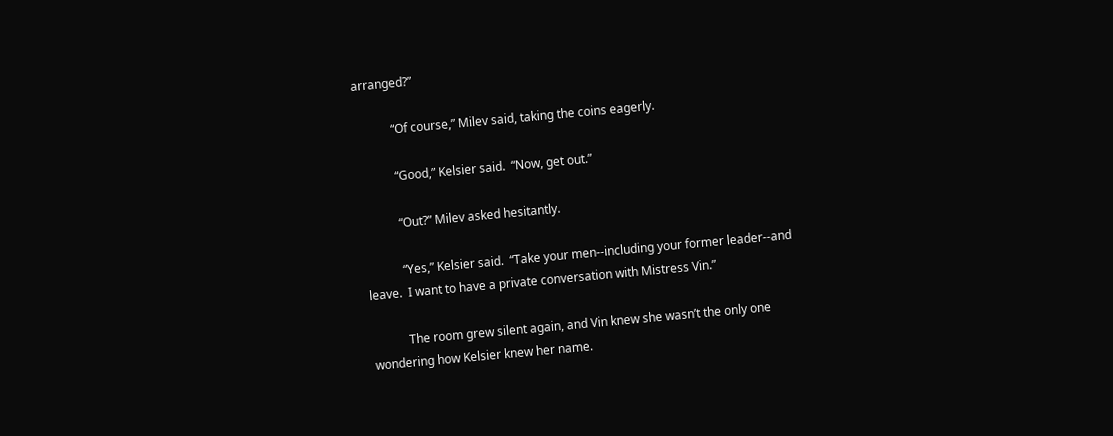arranged?”

            “Of course,” Milev said, taking the coins eagerly.

            “Good,” Kelsier said.  “Now, get out.”

            “Out?” Milev asked hesitantly.

            “Yes,” Kelsier said.  “Take your men--including your former leader--and leave.  I want to have a private conversation with Mistress Vin.”

            The room grew silent again, and Vin knew she wasn’t the only one wondering how Kelsier knew her name.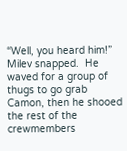“Well, you heard him!” Milev snapped.  He waved for a group of thugs to go grab Camon, then he shooed the rest of the crewmembers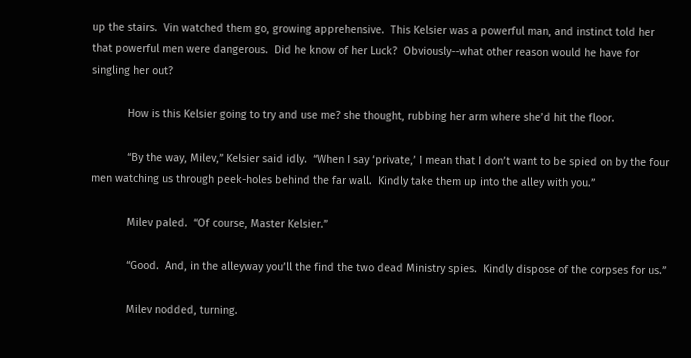up the stairs.  Vin watched them go, growing apprehensive.  This Kelsier was a powerful man, and instinct told her that powerful men were dangerous.  Did he know of her Luck?  Obviously--what other reason would he have for singling her out?

            How is this Kelsier going to try and use me? she thought, rubbing her arm where she’d hit the floor.

            “By the way, Milev,” Kelsier said idly.  “When I say ‘private,’ I mean that I don’t want to be spied on by the four men watching us through peek-holes behind the far wall.  Kindly take them up into the alley with you.”

            Milev paled.  “Of course, Master Kelsier.”

            “Good.  And, in the alleyway you’ll the find the two dead Ministry spies.  Kindly dispose of the corpses for us.”

            Milev nodded, turning.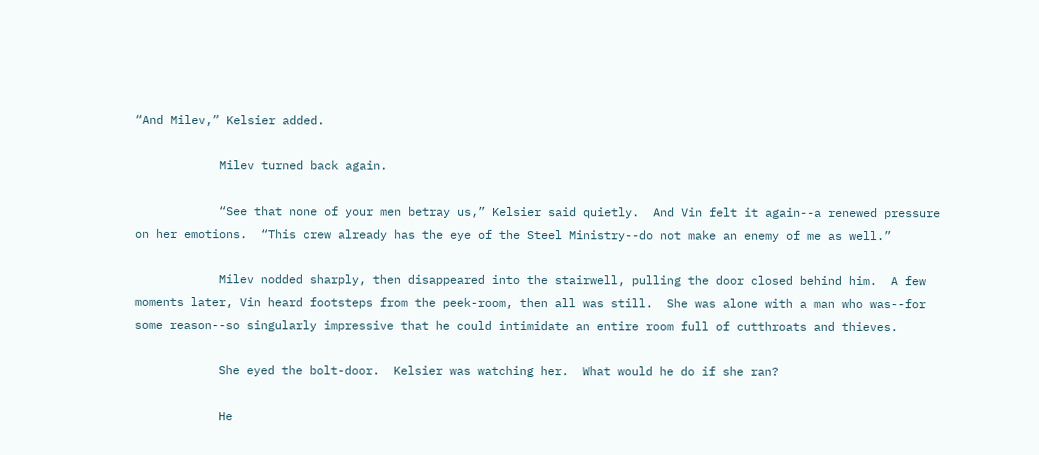“And Milev,” Kelsier added.

            Milev turned back again.

            “See that none of your men betray us,” Kelsier said quietly.  And Vin felt it again--a renewed pressure on her emotions.  “This crew already has the eye of the Steel Ministry--do not make an enemy of me as well.”

            Milev nodded sharply, then disappeared into the stairwell, pulling the door closed behind him.  A few moments later, Vin heard footsteps from the peek-room, then all was still.  She was alone with a man who was--for some reason--so singularly impressive that he could intimidate an entire room full of cutthroats and thieves.

            She eyed the bolt-door.  Kelsier was watching her.  What would he do if she ran?

            He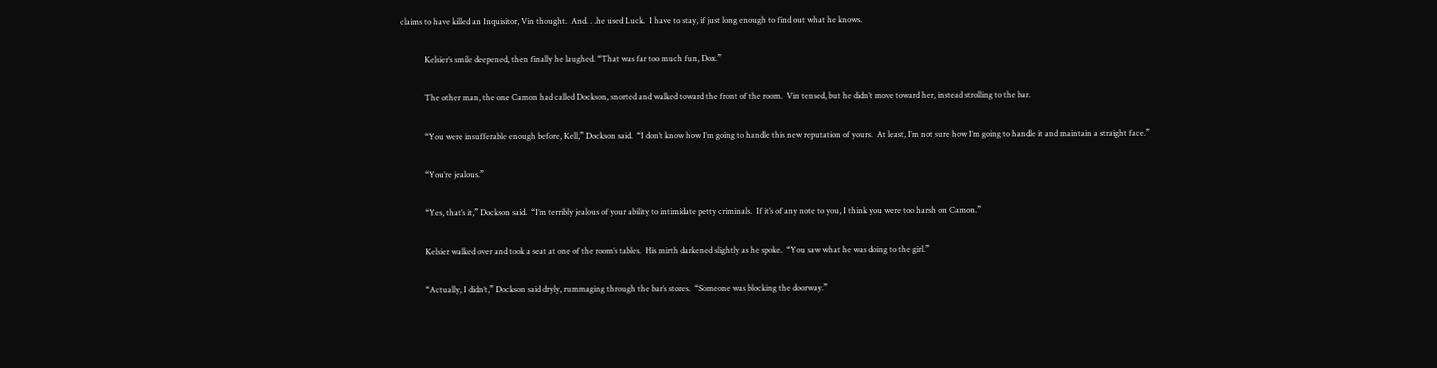claims to have killed an Inquisitor, Vin thought.  And. . .he used Luck.  I have to stay, if just long enough to find out what he knows.

            Kelsier’s smile deepened, then finally he laughed. “That was far too much fun, Dox.”

            The other man, the one Camon had called Dockson, snorted and walked toward the front of the room.  Vin tensed, but he didn’t move toward her, instead strolling to the bar.

            “You were insufferable enough before, Kell,” Dockson said.  “I don’t know how I’m going to handle this new reputation of yours.  At least, I’m not sure how I’m going to handle it and maintain a straight face.”

            “You’re jealous.”

            “Yes, that’s it,” Dockson said.  “I’m terribly jealous of your ability to intimidate petty criminals.  If it’s of any note to you, I think you were too harsh on Camon.”

            Kelsier walked over and took a seat at one of the room’s tables.  His mirth darkened slightly as he spoke.  “You saw what he was doing to the girl.”

            “Actually, I didn’t,” Dockson said dryly, rummaging through the bar’s stores.  “Someone was blocking the doorway.”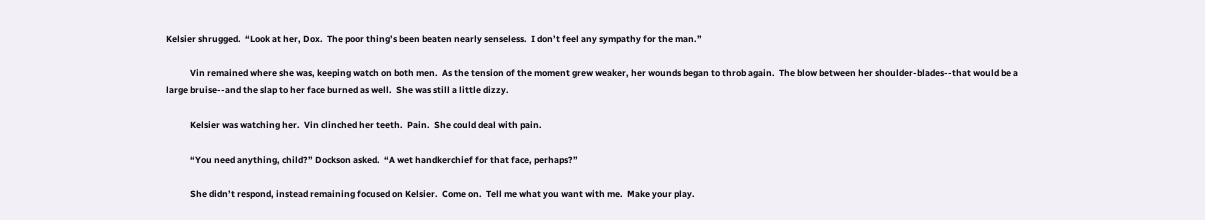Kelsier shrugged.  “Look at her, Dox.  The poor thing’s been beaten nearly senseless.  I don’t feel any sympathy for the man.”

            Vin remained where she was, keeping watch on both men.  As the tension of the moment grew weaker, her wounds began to throb again.  The blow between her shoulder-blades--that would be a large bruise--and the slap to her face burned as well.  She was still a little dizzy.

            Kelsier was watching her.  Vin clinched her teeth.  Pain.  She could deal with pain.

            “You need anything, child?” Dockson asked.  “A wet handkerchief for that face, perhaps?”

            She didn’t respond, instead remaining focused on Kelsier.  Come on.  Tell me what you want with me.  Make your play.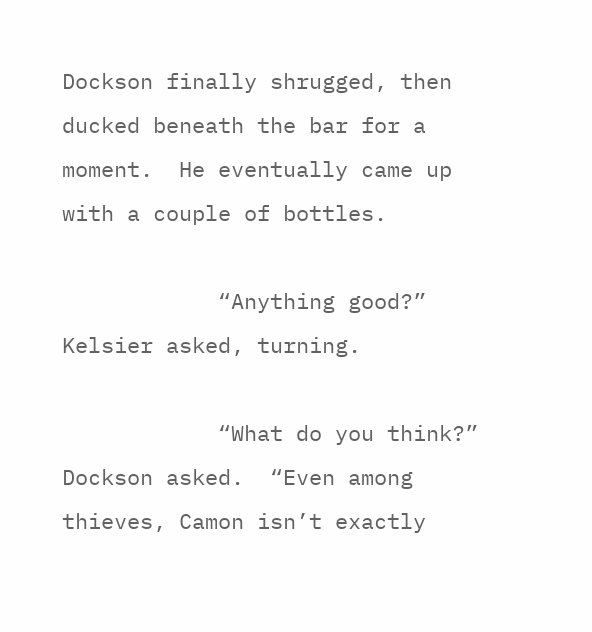Dockson finally shrugged, then ducked beneath the bar for a moment.  He eventually came up with a couple of bottles.

            “Anything good?” Kelsier asked, turning.

            “What do you think?” Dockson asked.  “Even among thieves, Camon isn’t exactly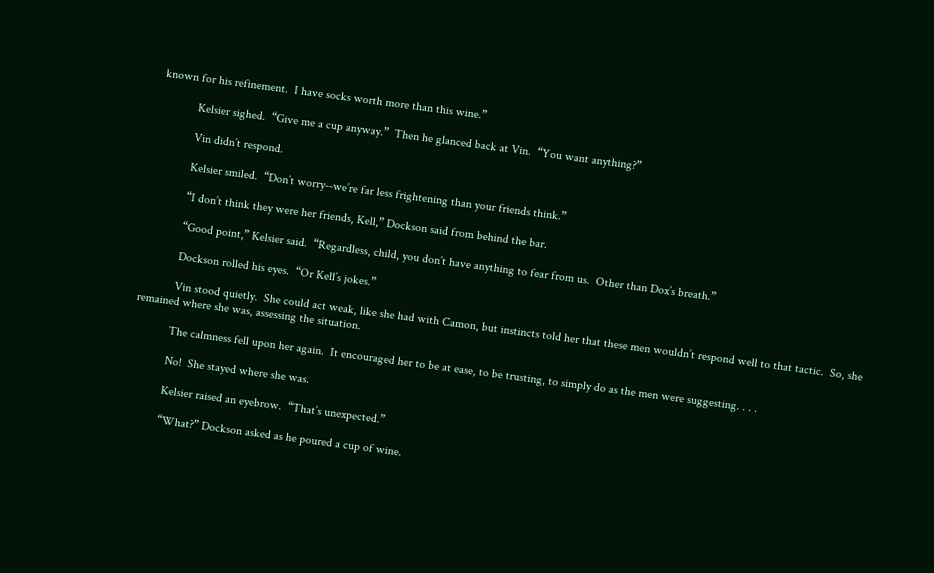known for his refinement.  I have socks worth more than this wine.”

            Kelsier sighed.  “Give me a cup anyway.”  Then he glanced back at Vin.  “You want anything?”

            Vin didn’t respond.

            Kelsier smiled.  “Don’t worry--we’re far less frightening than your friends think.”

            “I don’t think they were her friends, Kell,” Dockson said from behind the bar.

            “Good point,” Kelsier said.  “Regardless, child, you don’t have anything to fear from us.  Other than Dox’s breath.”

            Dockson rolled his eyes.  “Or Kell’s jokes.”

            Vin stood quietly.  She could act weak, like she had with Camon, but instincts told her that these men wouldn’t respond well to that tactic.  So, she remained where she was, assessing the situation.

            The calmness fell upon her again.  It encouraged her to be at ease, to be trusting, to simply do as the men were suggesting. . . .

            No!  She stayed where she was.

            Kelsier raised an eyebrow.  “That’s unexpected.”

            “What?” Dockson asked as he poured a cup of wine.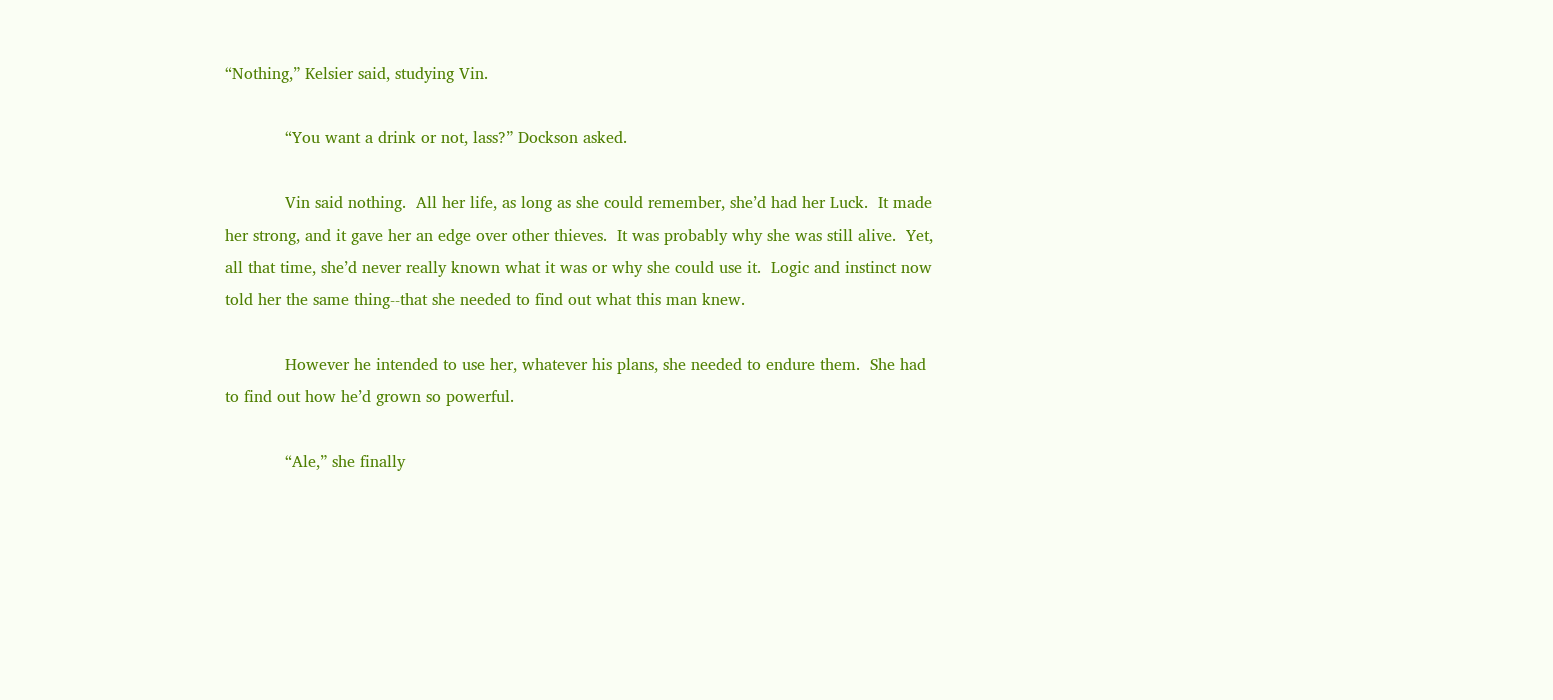“Nothing,” Kelsier said, studying Vin.

            “You want a drink or not, lass?” Dockson asked.

            Vin said nothing.  All her life, as long as she could remember, she’d had her Luck.  It made her strong, and it gave her an edge over other thieves.  It was probably why she was still alive.  Yet, all that time, she’d never really known what it was or why she could use it.  Logic and instinct now told her the same thing--that she needed to find out what this man knew.

            However he intended to use her, whatever his plans, she needed to endure them.  She had to find out how he’d grown so powerful.

            “Ale,” she finally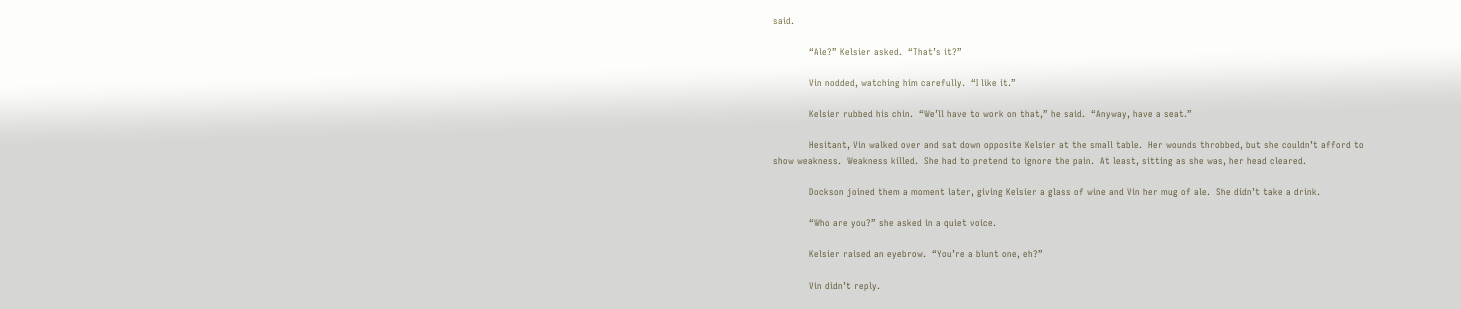said.

            “Ale?” Kelsier asked.  “That’s it?”

            Vin nodded, watching him carefully.  “I like it.”

            Kelsier rubbed his chin.  “We’ll have to work on that,” he said.  “Anyway, have a seat.”

            Hesitant, Vin walked over and sat down opposite Kelsier at the small table.  Her wounds throbbed, but she couldn’t afford to show weakness.  Weakness killed.  She had to pretend to ignore the pain.  At least, sitting as she was, her head cleared.

            Dockson joined them a moment later, giving Kelsier a glass of wine and Vin her mug of ale.  She didn’t take a drink.

            “Who are you?” she asked in a quiet voice.

            Kelsier raised an eyebrow.  “You’re a blunt one, eh?”

            Vin didn’t reply.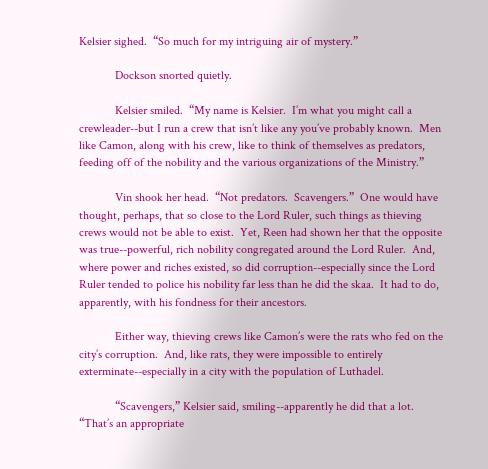Kelsier sighed.  “So much for my intriguing air of mystery.”

            Dockson snorted quietly.

            Kelsier smiled.  “My name is Kelsier.  I’m what you might call a crewleader--but I run a crew that isn’t like any you’ve probably known.  Men like Camon, along with his crew, like to think of themselves as predators, feeding off of the nobility and the various organizations of the Ministry.”

            Vin shook her head.  “Not predators.  Scavengers.”  One would have thought, perhaps, that so close to the Lord Ruler, such things as thieving crews would not be able to exist.  Yet, Reen had shown her that the opposite was true--powerful, rich nobility congregated around the Lord Ruler.  And, where power and riches existed, so did corruption--especially since the Lord Ruler tended to police his nobility far less than he did the skaa.  It had to do, apparently, with his fondness for their ancestors.

            Either way, thieving crews like Camon’s were the rats who fed on the city’s corruption.  And, like rats, they were impossible to entirely exterminate--especially in a city with the population of Luthadel.

            “Scavengers,” Kelsier said, smiling--apparently he did that a lot.  “That’s an appropriate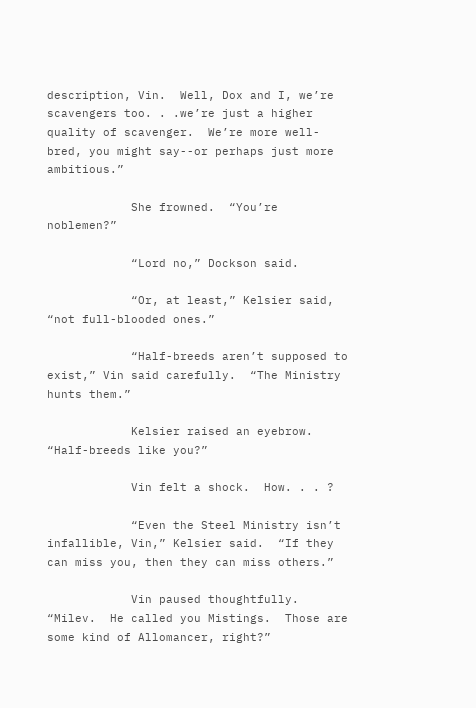description, Vin.  Well, Dox and I, we’re scavengers too. . .we’re just a higher quality of scavenger.  We’re more well-bred, you might say--or perhaps just more ambitious.”

            She frowned.  “You’re noblemen?”

            “Lord no,” Dockson said.

            “Or, at least,” Kelsier said, “not full-blooded ones.”

            “Half-breeds aren’t supposed to exist,” Vin said carefully.  “The Ministry hunts them.”

            Kelsier raised an eyebrow.  “Half-breeds like you?”

            Vin felt a shock.  How. . . ?

            “Even the Steel Ministry isn’t infallible, Vin,” Kelsier said.  “If they can miss you, then they can miss others.”

            Vin paused thoughtfully.  “Milev.  He called you Mistings.  Those are some kind of Allomancer, right?”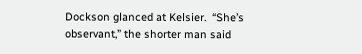Dockson glanced at Kelsier.  “She’s observant,” the shorter man said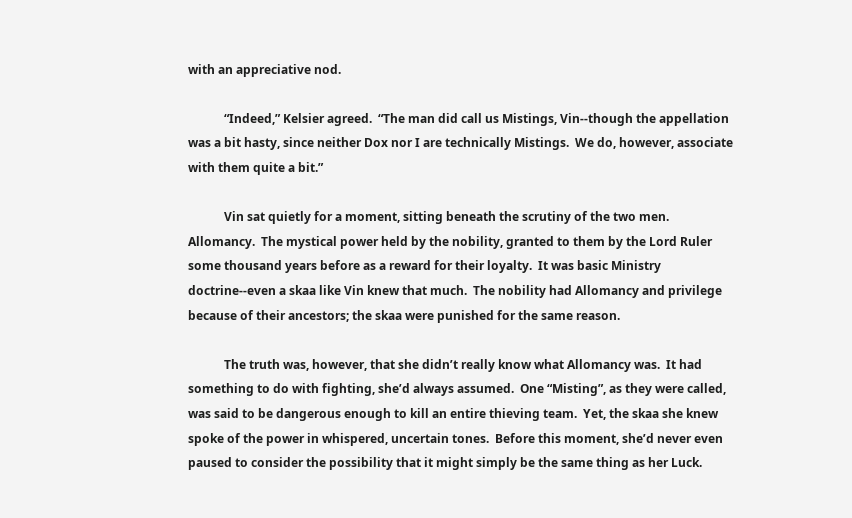with an appreciative nod.

            “Indeed,” Kelsier agreed.  “The man did call us Mistings, Vin--though the appellation was a bit hasty, since neither Dox nor I are technically Mistings.  We do, however, associate with them quite a bit.”

            Vin sat quietly for a moment, sitting beneath the scrutiny of the two men.  Allomancy.  The mystical power held by the nobility, granted to them by the Lord Ruler some thousand years before as a reward for their loyalty.  It was basic Ministry doctrine--even a skaa like Vin knew that much.  The nobility had Allomancy and privilege because of their ancestors; the skaa were punished for the same reason.

            The truth was, however, that she didn’t really know what Allomancy was.  It had something to do with fighting, she’d always assumed.  One “Misting”, as they were called, was said to be dangerous enough to kill an entire thieving team.  Yet, the skaa she knew spoke of the power in whispered, uncertain tones.  Before this moment, she’d never even paused to consider the possibility that it might simply be the same thing as her Luck.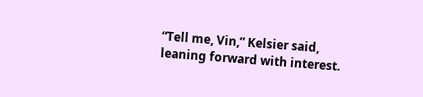“Tell me, Vin,” Kelsier said, leaning forward with interest.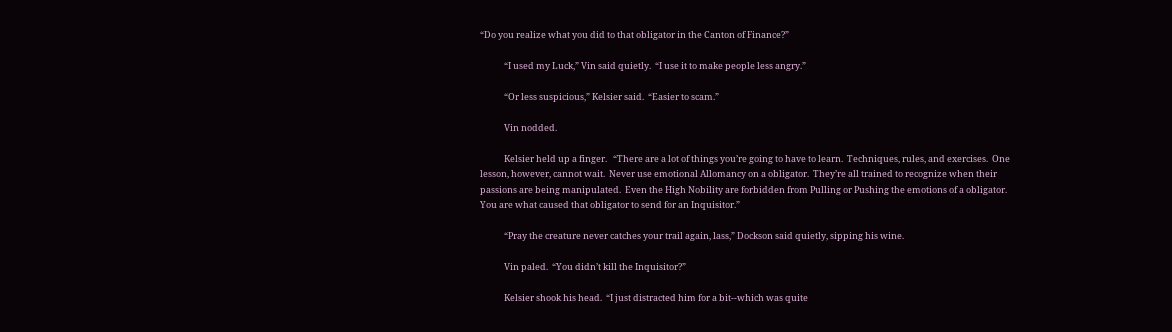“Do you realize what you did to that obligator in the Canton of Finance?”

            “I used my Luck,” Vin said quietly.  “I use it to make people less angry.”

            “Or less suspicious,” Kelsier said.  “Easier to scam.”

            Vin nodded.

            Kelsier held up a finger.   “There are a lot of things you’re going to have to learn.  Techniques, rules, and exercises.  One lesson, however, cannot wait.  Never use emotional Allomancy on a obligator.  They’re all trained to recognize when their passions are being manipulated.  Even the High Nobility are forbidden from Pulling or Pushing the emotions of a obligator.  You are what caused that obligator to send for an Inquisitor.”

            “Pray the creature never catches your trail again, lass,” Dockson said quietly, sipping his wine.

            Vin paled.  “You didn’t kill the Inquisitor?”

            Kelsier shook his head.  “I just distracted him for a bit--which was quite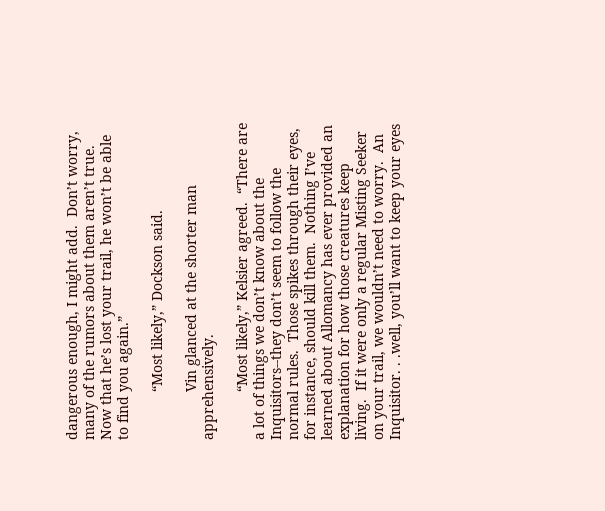dangerous enough, I might add.  Don’t worry, many of the rumors about them aren’t true.  Now that he’s lost your trail, he won’t be able to find you again.”

            “Most likely,” Dockson said.

            Vin glanced at the shorter man apprehensively.

            “Most likely,” Kelsier agreed.  “There are a lot of things we don’t know about the Inquisitors--they don’t seem to follow the normal rules.  Those spikes through their eyes, for instance, should kill them.  Nothing I’ve learned about Allomancy has ever provided an explanation for how those creatures keep living.  If it were only a regular Misting Seeker on your trail, we wouldn’t need to worry.  An Inquisitor. . .well, you’ll want to keep your eyes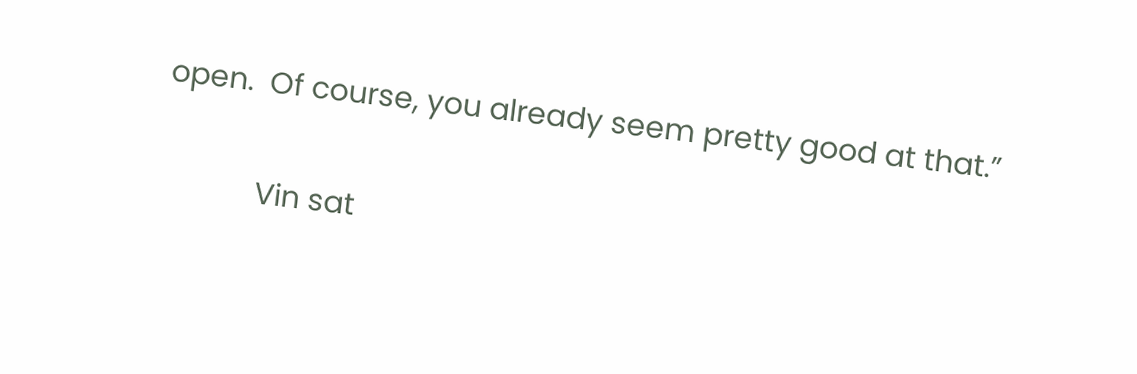open.  Of course, you already seem pretty good at that.”

            Vin sat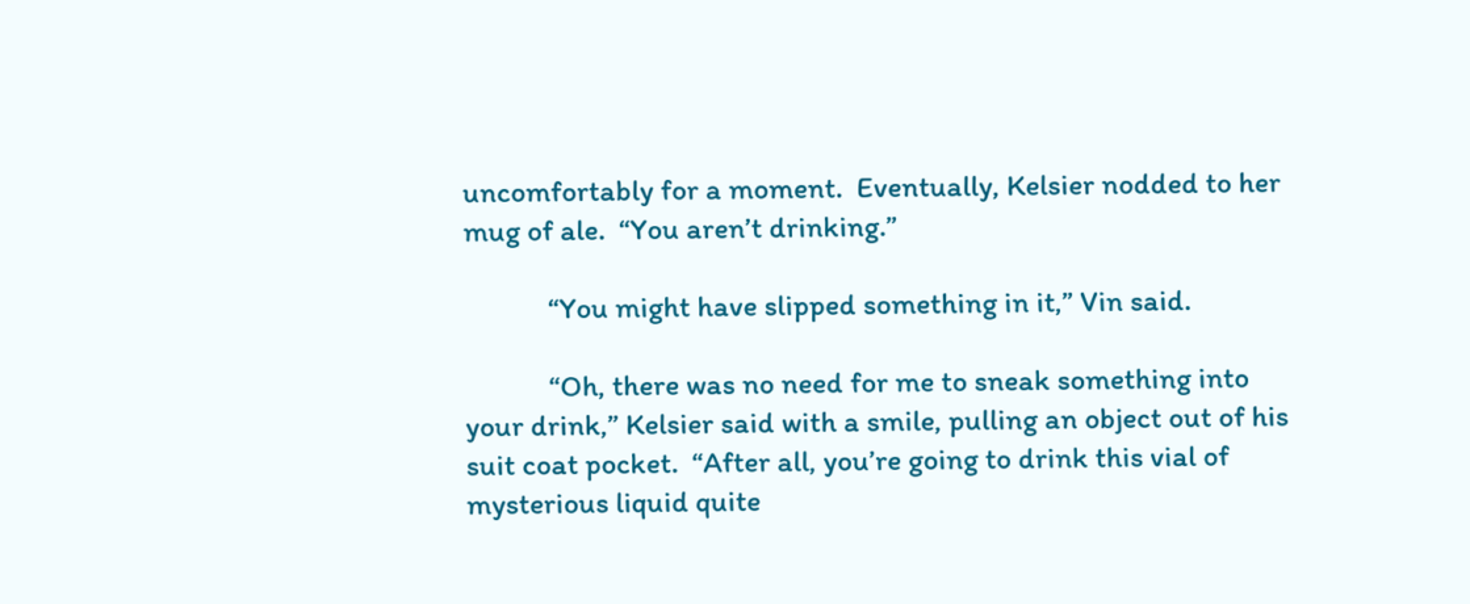uncomfortably for a moment.  Eventually, Kelsier nodded to her mug of ale.  “You aren’t drinking.”

            “You might have slipped something in it,” Vin said.

            “Oh, there was no need for me to sneak something into your drink,” Kelsier said with a smile, pulling an object out of his suit coat pocket.  “After all, you’re going to drink this vial of mysterious liquid quite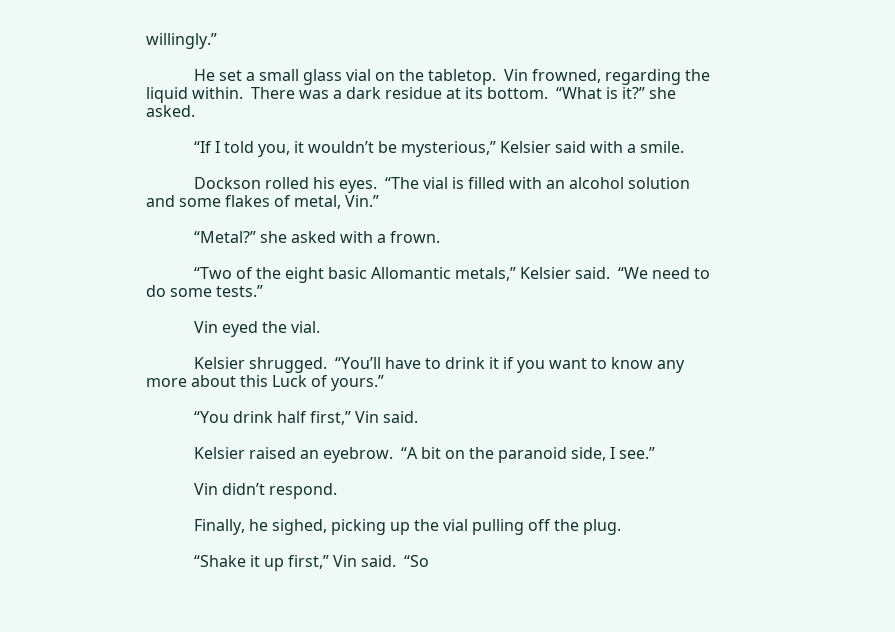willingly.”

            He set a small glass vial on the tabletop.  Vin frowned, regarding the liquid within.  There was a dark residue at its bottom.  “What is it?” she asked.

            “If I told you, it wouldn’t be mysterious,” Kelsier said with a smile.

            Dockson rolled his eyes.  “The vial is filled with an alcohol solution and some flakes of metal, Vin.”

            “Metal?” she asked with a frown.

            “Two of the eight basic Allomantic metals,” Kelsier said.  “We need to do some tests.”

            Vin eyed the vial.

            Kelsier shrugged.  “You’ll have to drink it if you want to know any more about this Luck of yours.”

            “You drink half first,” Vin said.

            Kelsier raised an eyebrow.  “A bit on the paranoid side, I see.”

            Vin didn’t respond.

            Finally, he sighed, picking up the vial pulling off the plug.

            “Shake it up first,” Vin said.  “So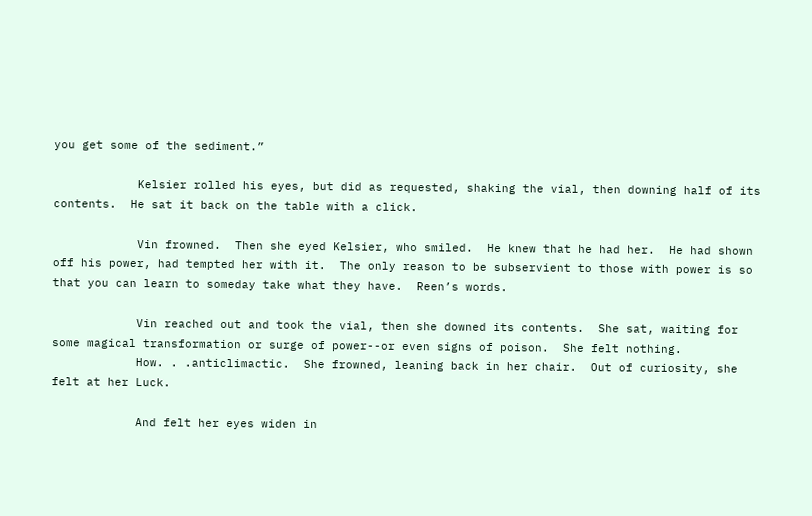you get some of the sediment.”

            Kelsier rolled his eyes, but did as requested, shaking the vial, then downing half of its contents.  He sat it back on the table with a click.

            Vin frowned.  Then she eyed Kelsier, who smiled.  He knew that he had her.  He had shown off his power, had tempted her with it.  The only reason to be subservient to those with power is so that you can learn to someday take what they have.  Reen’s words.

            Vin reached out and took the vial, then she downed its contents.  She sat, waiting for some magical transformation or surge of power--or even signs of poison.  She felt nothing.
            How. . .anticlimactic.  She frowned, leaning back in her chair.  Out of curiosity, she felt at her Luck.

            And felt her eyes widen in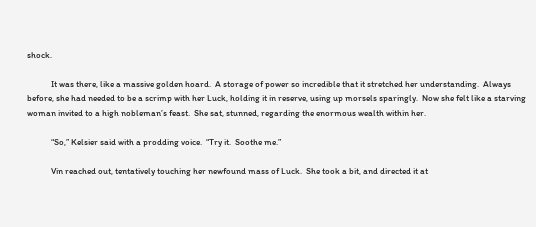shock.

            It was there, like a massive golden hoard.  A storage of power so incredible that it stretched her understanding.  Always before, she had needed to be a scrimp with her Luck, holding it in reserve, using up morsels sparingly.  Now she felt like a starving woman invited to a high nobleman’s feast.  She sat, stunned, regarding the enormous wealth within her.

            “So,” Kelsier said with a prodding voice.  “Try it.  Soothe me.”

            Vin reached out, tentatively touching her newfound mass of Luck.  She took a bit, and directed it at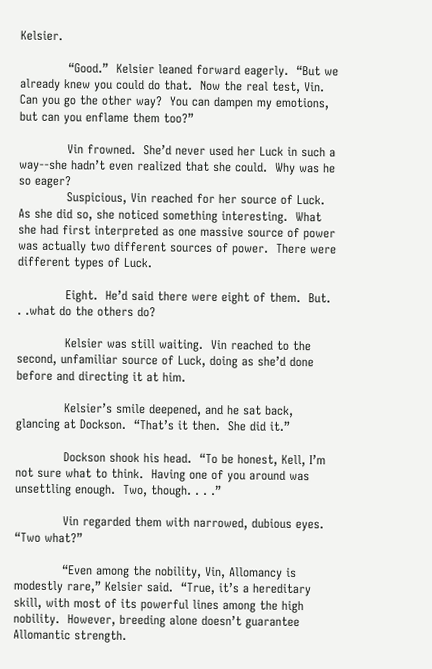Kelsier.

            “Good.”  Kelsier leaned forward eagerly.  “But we already knew you could do that.  Now the real test, Vin.  Can you go the other way?  You can dampen my emotions, but can you enflame them too?”

            Vin frowned.  She’d never used her Luck in such a way--she hadn’t even realized that she could.  Why was he so eager?
            Suspicious, Vin reached for her source of Luck.  As she did so, she noticed something interesting.  What she had first interpreted as one massive source of power was actually two different sources of power.  There were different types of Luck.

            Eight.  He’d said there were eight of them.  But. . .what do the others do?

            Kelsier was still waiting.  Vin reached to the second, unfamiliar source of Luck, doing as she’d done before and directing it at him.

            Kelsier’s smile deepened, and he sat back, glancing at Dockson.  “That’s it then.  She did it.”

            Dockson shook his head.  “To be honest, Kell, I’m not sure what to think.  Having one of you around was unsettling enough.  Two, though. . . .”

            Vin regarded them with narrowed, dubious eyes.  “Two what?”

            “Even among the nobility, Vin, Allomancy is modestly rare,” Kelsier said.  “True, it’s a hereditary skill, with most of its powerful lines among the high nobility.  However, breeding alone doesn’t guarantee Allomantic strength.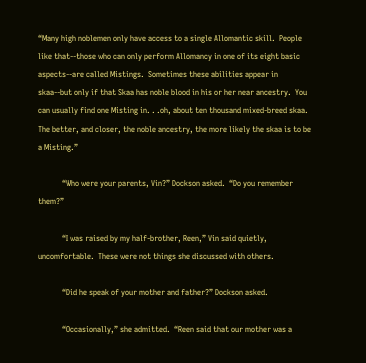“Many high noblemen only have access to a single Allomantic skill.  People like that--those who can only perform Allomancy in one of its eight basic aspects--are called Mistings.  Sometimes these abilities appear in skaa--but only if that Skaa has noble blood in his or her near ancestry.  You can usually find one Misting in. . .oh, about ten thousand mixed-breed skaa.  The better, and closer, the noble ancestry, the more likely the skaa is to be a Misting.”

            “Who were your parents, Vin?” Dockson asked.  “Do you remember them?”

            “I was raised by my half-brother, Reen,” Vin said quietly, uncomfortable.  These were not things she discussed with others.

            “Did he speak of your mother and father?” Dockson asked.

            “Occasionally,” she admitted.  “Reen said that our mother was a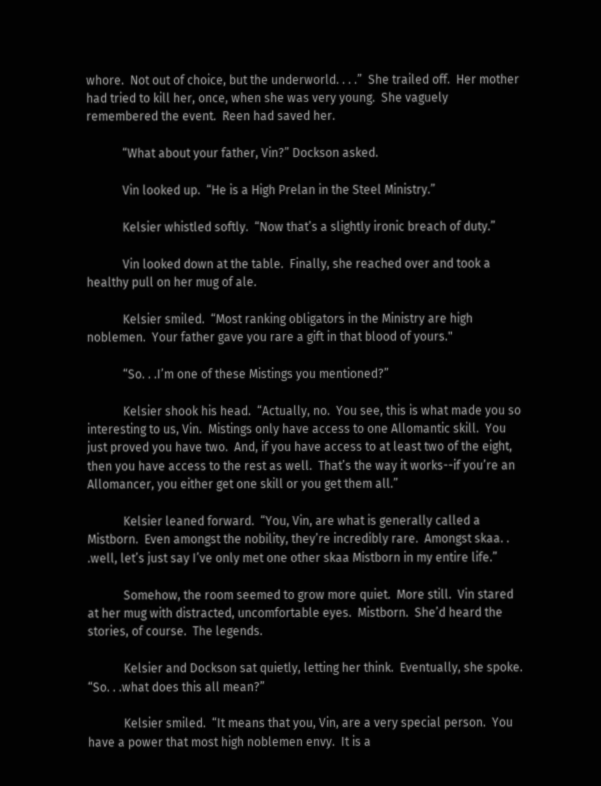whore.  Not out of choice, but the underworld. . . .”  She trailed off.  Her mother had tried to kill her, once, when she was very young.  She vaguely remembered the event.  Reen had saved her.

            “What about your father, Vin?” Dockson asked.

            Vin looked up.  “He is a High Prelan in the Steel Ministry.”

            Kelsier whistled softly.  “Now that’s a slightly ironic breach of duty.”

            Vin looked down at the table.  Finally, she reached over and took a healthy pull on her mug of ale.

            Kelsier smiled.  “Most ranking obligators in the Ministry are high noblemen.  Your father gave you rare a gift in that blood of yours."

            “So. . .I’m one of these Mistings you mentioned?”

            Kelsier shook his head.  “Actually, no.  You see, this is what made you so interesting to us, Vin.  Mistings only have access to one Allomantic skill.  You just proved you have two.  And, if you have access to at least two of the eight, then you have access to the rest as well.  That’s the way it works--if you’re an Allomancer, you either get one skill or you get them all.”

            Kelsier leaned forward.  “You, Vin, are what is generally called a Mistborn.  Even amongst the nobility, they’re incredibly rare.  Amongst skaa. . .well, let’s just say I’ve only met one other skaa Mistborn in my entire life.”

            Somehow, the room seemed to grow more quiet.  More still.  Vin stared at her mug with distracted, uncomfortable eyes.  Mistborn.  She’d heard the stories, of course.  The legends.

            Kelsier and Dockson sat quietly, letting her think.  Eventually, she spoke.  “So. . .what does this all mean?”

            Kelsier smiled.  “It means that you, Vin, are a very special person.  You have a power that most high noblemen envy.  It is a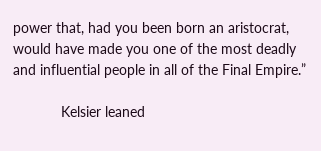power that, had you been born an aristocrat, would have made you one of the most deadly and influential people in all of the Final Empire.”

            Kelsier leaned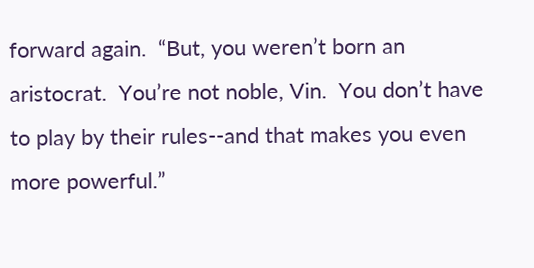forward again.  “But, you weren’t born an aristocrat.  You’re not noble, Vin.  You don’t have to play by their rules--and that makes you even more powerful.”